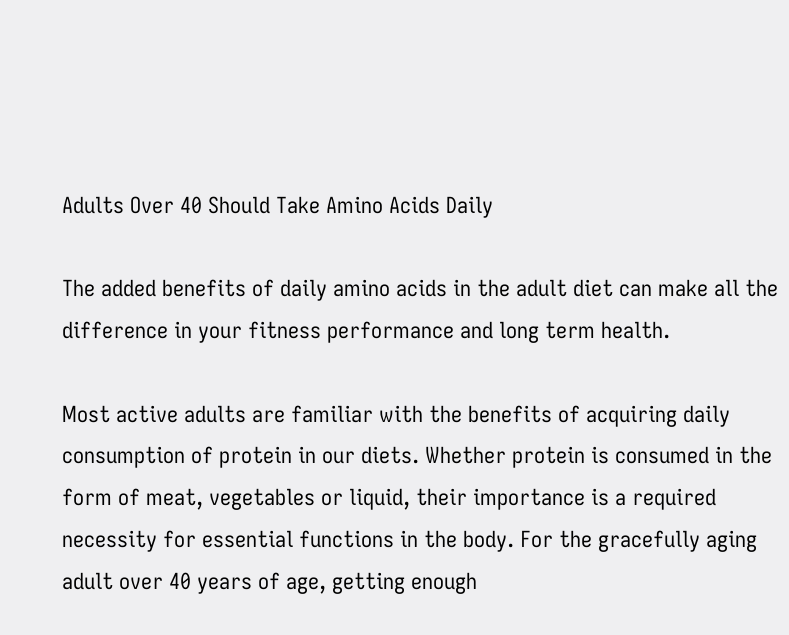Adults Over 40 Should Take Amino Acids Daily

The added benefits of daily amino acids in the adult diet can make all the difference in your fitness performance and long term health.

Most active adults are familiar with the benefits of acquiring daily consumption of protein in our diets. Whether protein is consumed in the form of meat, vegetables or liquid, their importance is a required necessity for essential functions in the body. For the gracefully aging adult over 40 years of age, getting enough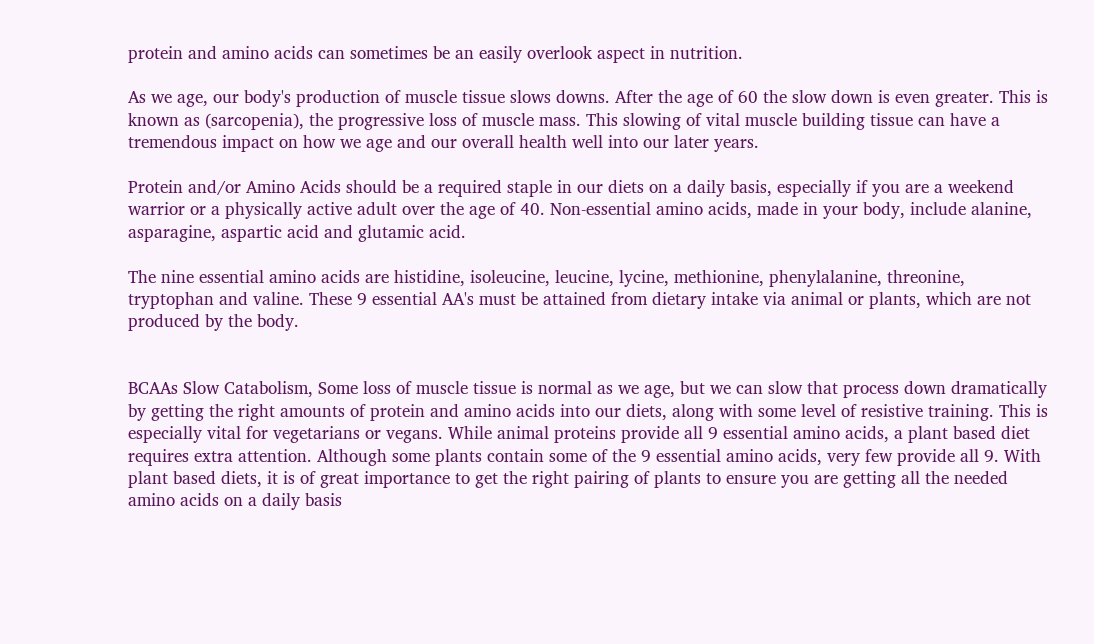protein and amino acids can sometimes be an easily overlook aspect in nutrition.

As we age, our body's production of muscle tissue slows downs. After the age of 60 the slow down is even greater. This is known as (sarcopenia), the progressive loss of muscle mass. This slowing of vital muscle building tissue can have a tremendous impact on how we age and our overall health well into our later years.

Protein and/or Amino Acids should be a required staple in our diets on a daily basis, especially if you are a weekend warrior or a physically active adult over the age of 40. Non-essential amino acids, made in your body, include alanine, asparagine, aspartic acid and glutamic acid.

The nine essential amino acids are histidine, isoleucine, leucine, lycine, methionine, phenylalanine, threonine, tryptophan and valine. These 9 essential AA's must be attained from dietary intake via animal or plants, which are not produced by the body.


BCAAs Slow Catabolism, Some loss of muscle tissue is normal as we age, but we can slow that process down dramatically by getting the right amounts of protein and amino acids into our diets, along with some level of resistive training. This is especially vital for vegetarians or vegans. While animal proteins provide all 9 essential amino acids, a plant based diet requires extra attention. Although some plants contain some of the 9 essential amino acids, very few provide all 9. With plant based diets, it is of great importance to get the right pairing of plants to ensure you are getting all the needed amino acids on a daily basis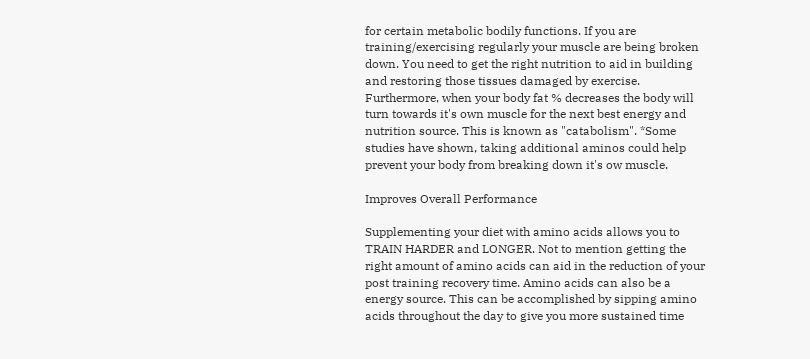for certain metabolic bodily functions. If you are training/exercising regularly your muscle are being broken down. You need to get the right nutrition to aid in building and restoring those tissues damaged by exercise. Furthermore, when your body fat % decreases the body will turn towards it's own muscle for the next best energy and nutrition source. This is known as "catabolism". *Some studies have shown, taking additional aminos could help prevent your body from breaking down it's ow muscle.

Improves Overall Performance

Supplementing your diet with amino acids allows you to TRAIN HARDER and LONGER. Not to mention getting the right amount of amino acids can aid in the reduction of your post training recovery time. Amino acids can also be a energy source. This can be accomplished by sipping amino acids throughout the day to give you more sustained time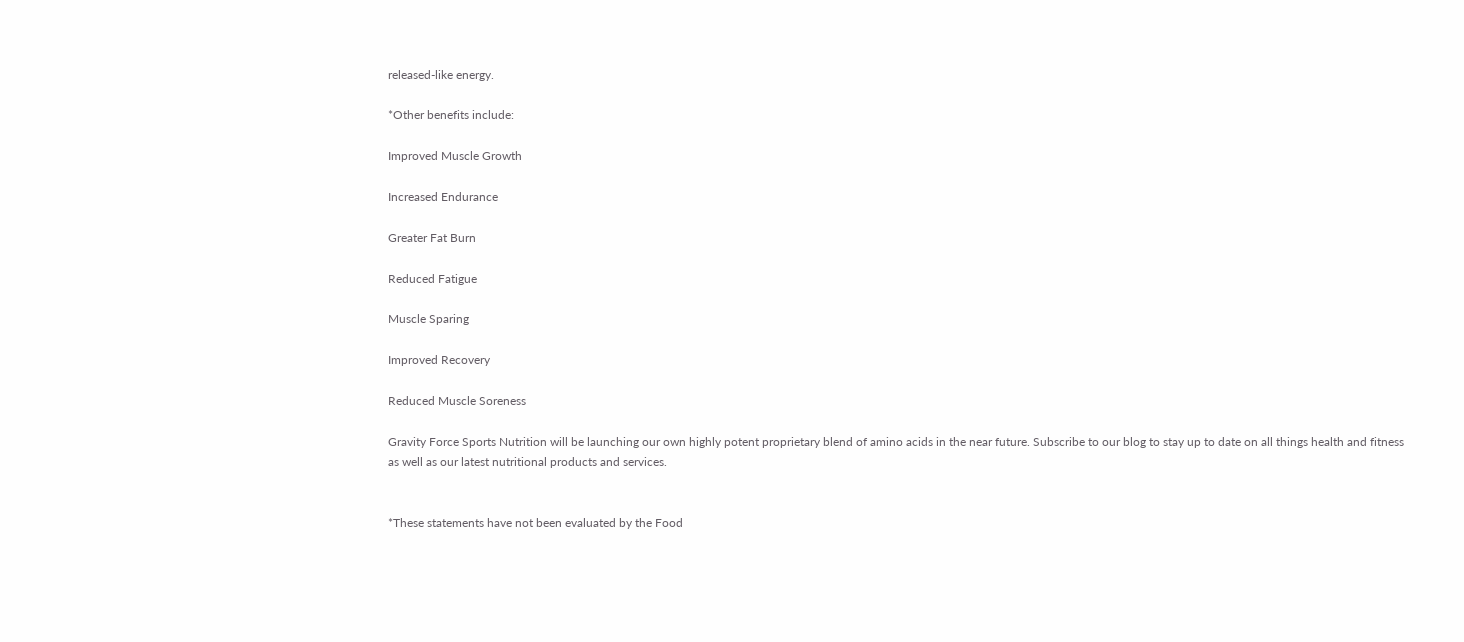released-like energy.

*Other benefits include:

Improved Muscle Growth

Increased Endurance

Greater Fat Burn

Reduced Fatigue

Muscle Sparing

Improved Recovery

Reduced Muscle Soreness

Gravity Force Sports Nutrition will be launching our own highly potent proprietary blend of amino acids in the near future. Subscribe to our blog to stay up to date on all things health and fitness as well as our latest nutritional products and services.


*These statements have not been evaluated by the Food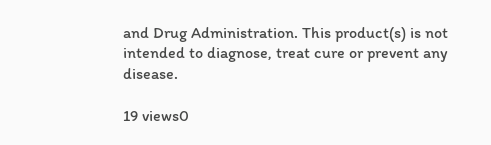and Drug Administration. This product(s) is not intended to diagnose, treat cure or prevent any disease.

19 views0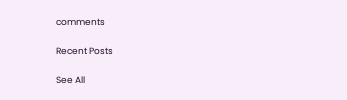comments

Recent Posts

See All